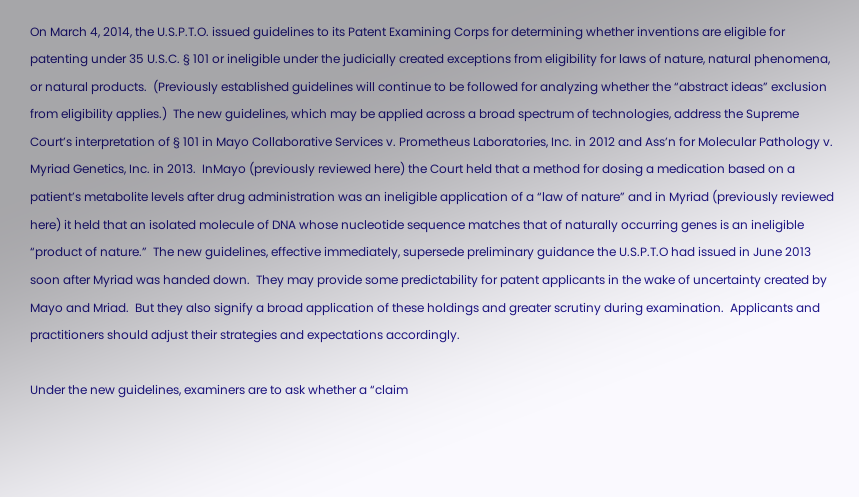On March 4, 2014, the U.S.P.T.O. issued guidelines to its Patent Examining Corps for determining whether inventions are eligible for patenting under 35 U.S.C. § 101 or ineligible under the judicially created exceptions from eligibility for laws of nature, natural phenomena, or natural products.  (Previously established guidelines will continue to be followed for analyzing whether the “abstract ideas” exclusion from eligibility applies.)  The new guidelines, which may be applied across a broad spectrum of technologies, address the Supreme Court’s interpretation of § 101 in Mayo Collaborative Services v. Prometheus Laboratories, Inc. in 2012 and Ass’n for Molecular Pathology v. Myriad Genetics, Inc. in 2013.  InMayo (previously reviewed here) the Court held that a method for dosing a medication based on a patient’s metabolite levels after drug administration was an ineligible application of a “law of nature” and in Myriad (previously reviewed here) it held that an isolated molecule of DNA whose nucleotide sequence matches that of naturally occurring genes is an ineligible “product of nature.”  The new guidelines, effective immediately, supersede preliminary guidance the U.S.P.T.O had issued in June 2013 soon after Myriad was handed down.  They may provide some predictability for patent applicants in the wake of uncertainty created by Mayo and Mriad.  But they also signify a broad application of these holdings and greater scrutiny during examination.  Applicants and practitioners should adjust their strategies and expectations accordingly.

Under the new guidelines, examiners are to ask whether a “claim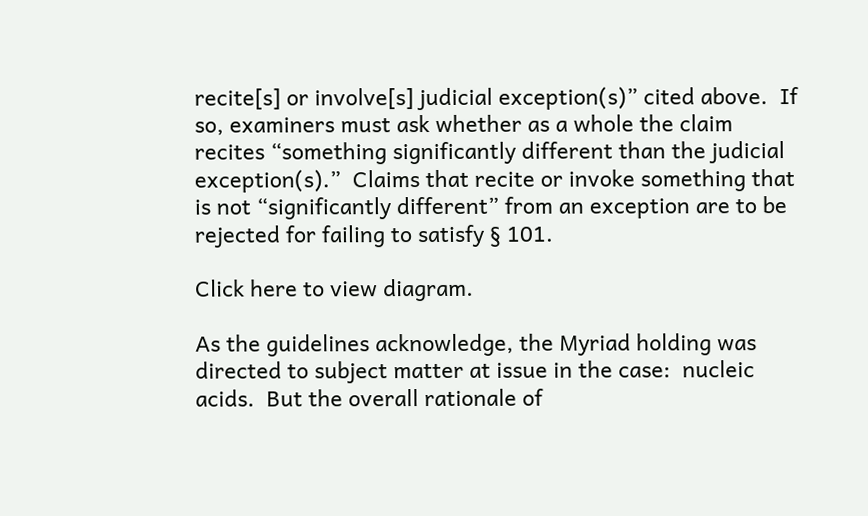recite[s] or involve[s] judicial exception(s)” cited above.  If so, examiners must ask whether as a whole the claim recites “something significantly different than the judicial exception(s).”  Claims that recite or invoke something that is not “significantly different” from an exception are to be rejected for failing to satisfy § 101.

Click here to view diagram.

As the guidelines acknowledge, the Myriad holding was directed to subject matter at issue in the case:  nucleic acids.  But the overall rationale of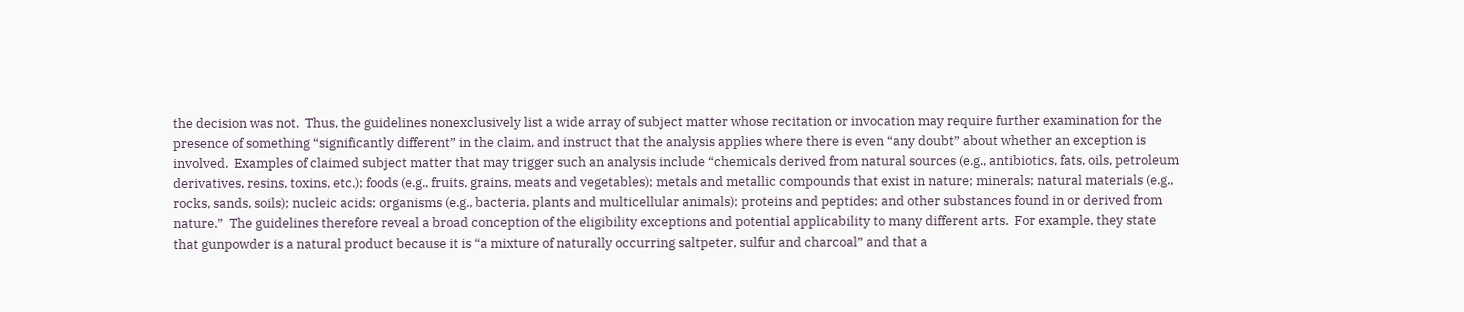the decision was not.  Thus, the guidelines nonexclusively list a wide array of subject matter whose recitation or invocation may require further examination for the presence of something “significantly different” in the claim, and instruct that the analysis applies where there is even “any doubt” about whether an exception is involved.  Examples of claimed subject matter that may trigger such an analysis include “chemicals derived from natural sources (e.g., antibiotics, fats, oils, petroleum derivatives, resins, toxins, etc.); foods (e.g., fruits, grains, meats and vegetables); metals and metallic compounds that exist in nature; minerals; natural materials (e.g., rocks, sands, soils); nucleic acids; organisms (e.g., bacteria, plants and multicellular animals); proteins and peptides; and other substances found in or derived from nature.”  The guidelines therefore reveal a broad conception of the eligibility exceptions and potential applicability to many different arts.  For example, they state that gunpowder is a natural product because it is “a mixture of naturally occurring saltpeter, sulfur and charcoal” and that a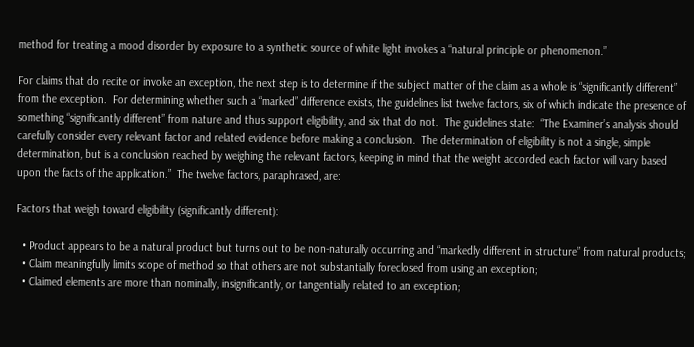method for treating a mood disorder by exposure to a synthetic source of white light invokes a “natural principle or phenomenon.”

For claims that do recite or invoke an exception, the next step is to determine if the subject matter of the claim as a whole is “significantly different” from the exception.  For determining whether such a “marked” difference exists, the guidelines list twelve factors, six of which indicate the presence of something “significantly different” from nature and thus support eligibility, and six that do not.  The guidelines state:  “The Examiner’s analysis should carefully consider every relevant factor and related evidence before making a conclusion.  The determination of eligibility is not a single, simple determination, but is a conclusion reached by weighing the relevant factors, keeping in mind that the weight accorded each factor will vary based upon the facts of the application.”  The twelve factors, paraphrased, are:

Factors that weigh toward eligibility (significantly different):

  • Product appears to be a natural product but turns out to be non-naturally occurring and “markedly different in structure” from natural products;
  • Claim meaningfully limits scope of method so that others are not substantially foreclosed from using an exception;
  • Claimed elements are more than nominally, insignificantly, or tangentially related to an exception;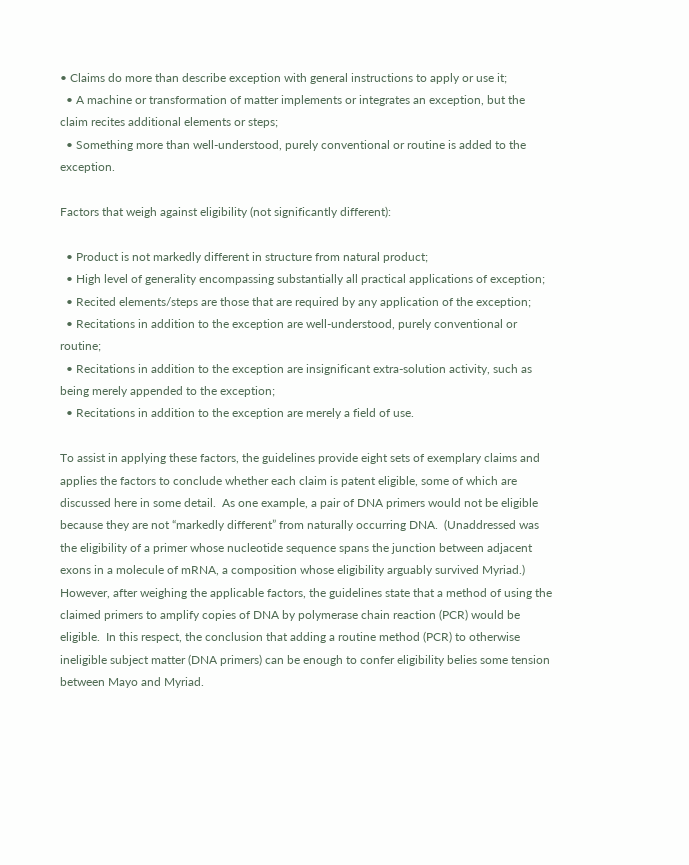• Claims do more than describe exception with general instructions to apply or use it;
  • A machine or transformation of matter implements or integrates an exception, but the claim recites additional elements or steps;
  • Something more than well-understood, purely conventional or routine is added to the exception.

Factors that weigh against eligibility (not significantly different):

  • Product is not markedly different in structure from natural product;
  • High level of generality encompassing substantially all practical applications of exception;
  • Recited elements/steps are those that are required by any application of the exception;
  • Recitations in addition to the exception are well-understood, purely conventional or routine;
  • Recitations in addition to the exception are insignificant extra-solution activity, such as being merely appended to the exception;
  • Recitations in addition to the exception are merely a field of use.

To assist in applying these factors, the guidelines provide eight sets of exemplary claims and applies the factors to conclude whether each claim is patent eligible, some of which are discussed here in some detail.  As one example, a pair of DNA primers would not be eligible because they are not “markedly different” from naturally occurring DNA.  (Unaddressed was the eligibility of a primer whose nucleotide sequence spans the junction between adjacent exons in a molecule of mRNA, a composition whose eligibility arguably survived Myriad.)  However, after weighing the applicable factors, the guidelines state that a method of using the claimed primers to amplify copies of DNA by polymerase chain reaction (PCR) would be eligible.  In this respect, the conclusion that adding a routine method (PCR) to otherwise ineligible subject matter (DNA primers) can be enough to confer eligibility belies some tension between Mayo and Myriad.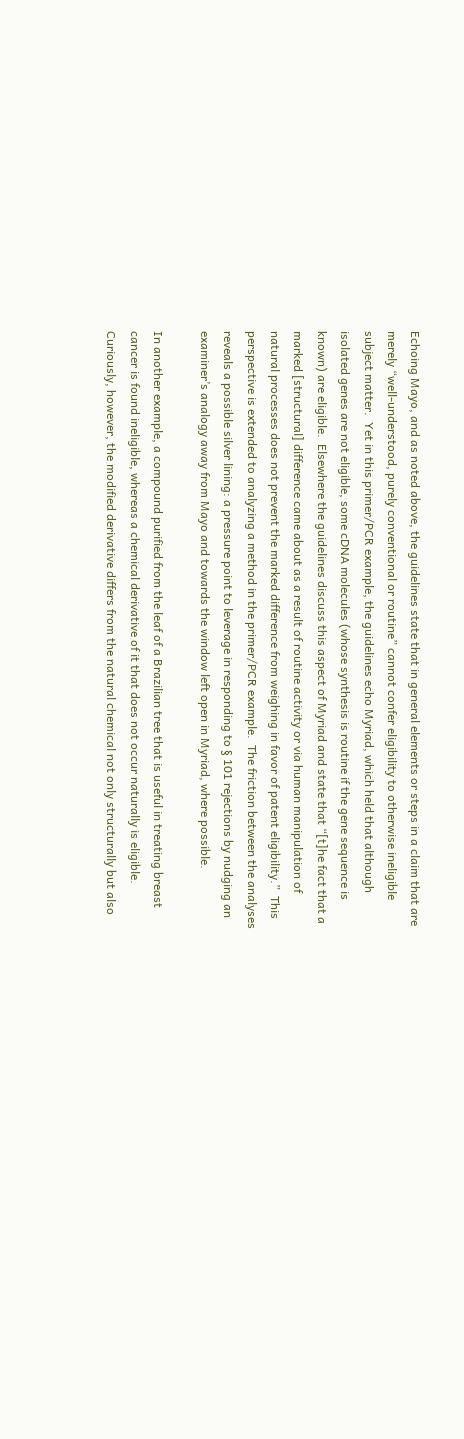Echoing Mayo, and as noted above, the guidelines state that in general elements or steps in a claim that are merely “well-understood, purely conventional or routine” cannot confer eligibility to otherwise ineligible subject matter.  Yet in this primer/PCR example, the guidelines echo Myriad, which held that although isolated genes are not eligible, some cDNA molecules (whose synthesis is routine if the gene sequence is known) are eligible.  Elsewhere the guidelines discuss this aspect of Myriad and state that “[t]he fact that a marked [structural] difference came about as a result of routine activity or via human manipulation of natural processes does not prevent the marked difference from weighing in favor of patent eligibility.”  This perspective is extended to analyzing a method in the primer/PCR example.  The friction between the analyses reveals a possible silver lining: a pressure point to leverage in responding to § 101 rejections by nudging an examiner’s analogy away from Mayo and towards the window left open in Myriad, where possible.

In another example, a compound purified from the leaf of a Brazilian tree that is useful in treating breast cancer is found ineligible, whereas a chemical derivative of it that does not occur naturally is eligible.  Curiously, however, the modified derivative differs from the natural chemical not only structurally but also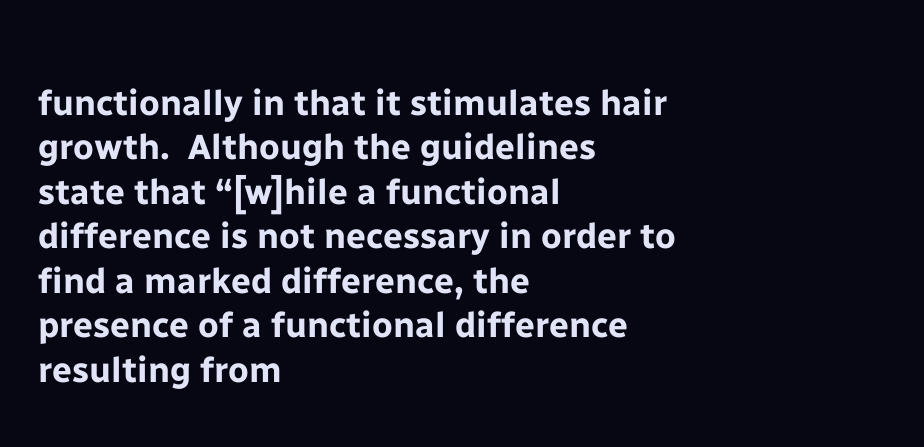functionally in that it stimulates hair growth.  Although the guidelines state that “[w]hile a functional difference is not necessary in order to find a marked difference, the presence of a functional difference resulting from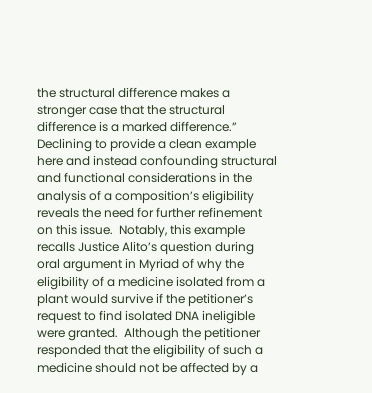the structural difference makes a stronger case that the structural difference is a marked difference.”  Declining to provide a clean example here and instead confounding structural and functional considerations in the analysis of a composition’s eligibility reveals the need for further refinement on this issue.  Notably, this example recalls Justice Alito’s question during oral argument in Myriad of why the eligibility of a medicine isolated from a plant would survive if the petitioner’s request to find isolated DNA ineligible were granted.  Although the petitioner responded that the eligibility of such a medicine should not be affected by a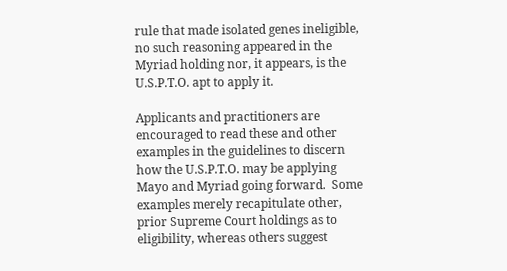rule that made isolated genes ineligible, no such reasoning appeared in the Myriad holding nor, it appears, is the U.S.P.T.O. apt to apply it.

Applicants and practitioners are encouraged to read these and other examples in the guidelines to discern how the U.S.P.T.O. may be applying Mayo and Myriad going forward.  Some examples merely recapitulate other, prior Supreme Court holdings as to eligibility, whereas others suggest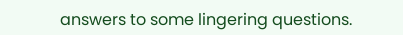answers to some lingering questions.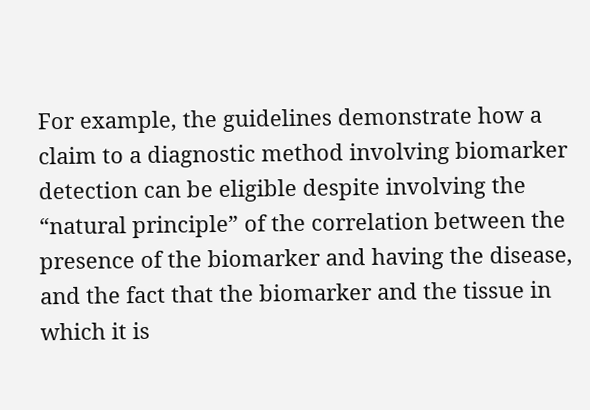For example, the guidelines demonstrate how a claim to a diagnostic method involving biomarker detection can be eligible despite involving the “natural principle” of the correlation between the presence of the biomarker and having the disease, and the fact that the biomarker and the tissue in which it is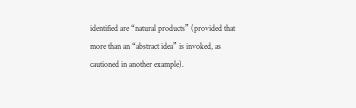identified are “natural products” (provided that more than an “abstract idea” is invoked, as cautioned in another example).